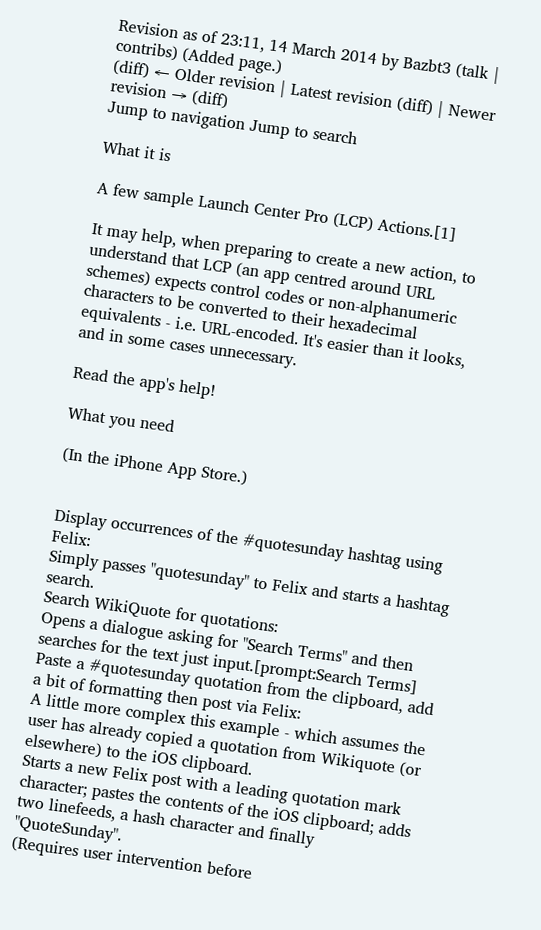Revision as of 23:11, 14 March 2014 by Bazbt3 (talk | contribs) (Added page.)
(diff) ← Older revision | Latest revision (diff) | Newer revision → (diff)
Jump to navigation Jump to search

What it is

A few sample Launch Center Pro (LCP) Actions.[1]

It may help, when preparing to create a new action, to understand that LCP (an app centred around URL schemes) expects control codes or non-alphanumeric characters to be converted to their hexadecimal equivalents - i.e. URL-encoded. It's easier than it looks, and in some cases unnecessary.

Read the app's help!

What you need

(In the iPhone App Store.)


Display occurrences of the #quotesunday hashtag using Felix:
Simply passes "quotesunday" to Felix and starts a hashtag search.
Search WikiQuote for quotations:
Opens a dialogue asking for "Search Terms" and then searches for the text just input.[prompt:Search Terms]
Paste a #quotesunday quotation from the clipboard, add a bit of formatting then post via Felix:
A little more complex this example - which assumes the user has already copied a quotation from Wikiquote (or elsewhere) to the iOS clipboard.
Starts a new Felix post with a leading quotation mark character; pastes the contents of the iOS clipboard; adds two linefeeds, a hash character and finally "QuoteSunday".
(Requires user intervention before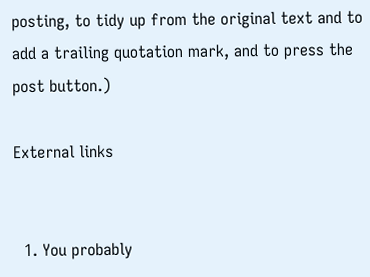posting, to tidy up from the original text and to add a trailing quotation mark, and to press the post button.)

External links


  1. You probably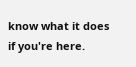know what it does if you're here.